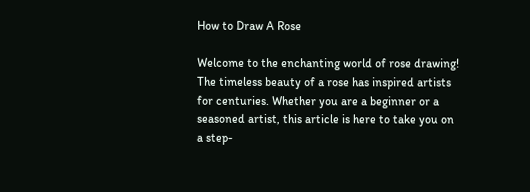How to Draw A Rose

Welcome to the enchanting world of rose drawing! The timeless beauty of a rose has inspired artists for centuries. Whether you are a beginner or a seasoned artist, this article is here to take you on a step-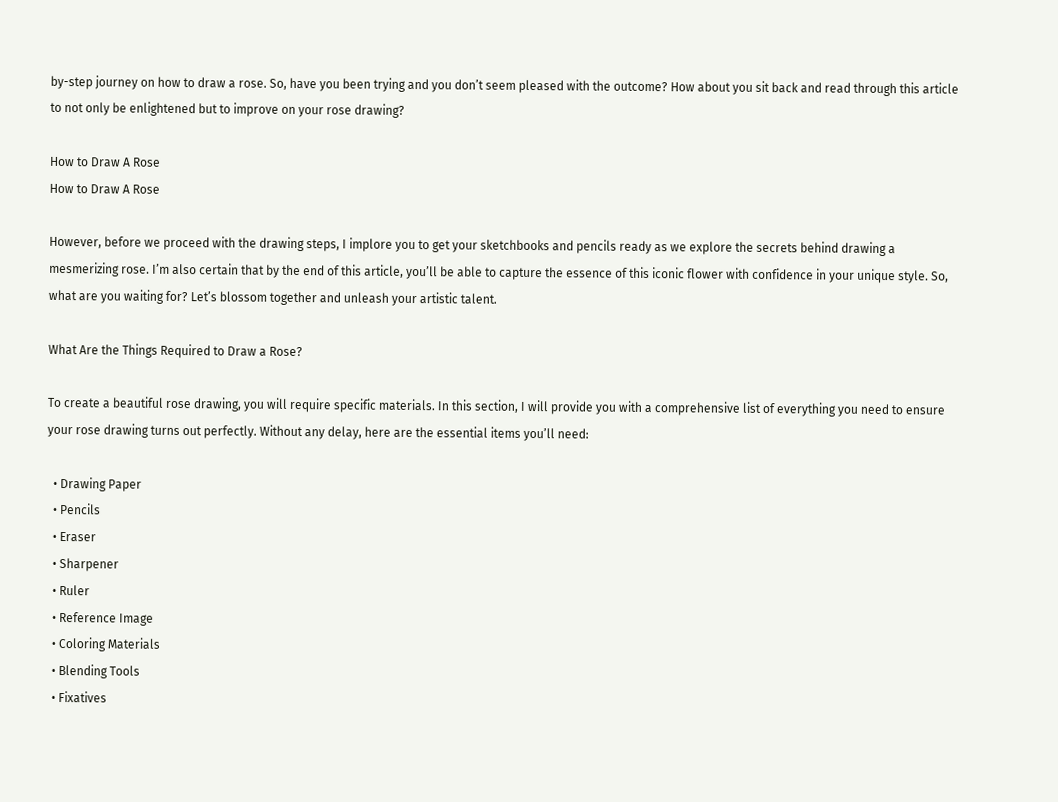by-step journey on how to draw a rose. So, have you been trying and you don’t seem pleased with the outcome? How about you sit back and read through this article to not only be enlightened but to improve on your rose drawing?

How to Draw A Rose
How to Draw A Rose

However, before we proceed with the drawing steps, I implore you to get your sketchbooks and pencils ready as we explore the secrets behind drawing a mesmerizing rose. I’m also certain that by the end of this article, you’ll be able to capture the essence of this iconic flower with confidence in your unique style. So, what are you waiting for? Let’s blossom together and unleash your artistic talent.

What Are the Things Required to Draw a Rose?

To create a beautiful rose drawing, you will require specific materials. In this section, I will provide you with a comprehensive list of everything you need to ensure your rose drawing turns out perfectly. Without any delay, here are the essential items you’ll need:

  • Drawing Paper
  • Pencils
  • Eraser
  • Sharpener
  • Ruler
  • Reference Image
  • Coloring Materials
  • Blending Tools
  • Fixatives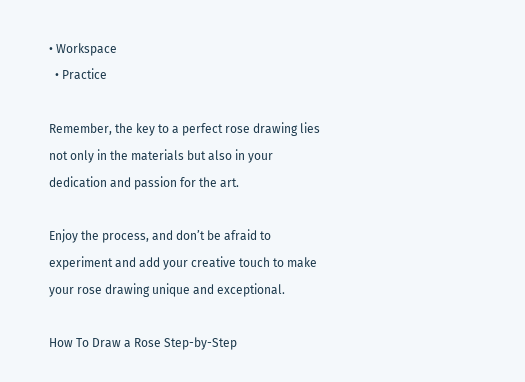• Workspace
  • Practice

Remember, the key to a perfect rose drawing lies not only in the materials but also in your dedication and passion for the art.

Enjoy the process, and don’t be afraid to experiment and add your creative touch to make your rose drawing unique and exceptional.

How To Draw a Rose Step-by-Step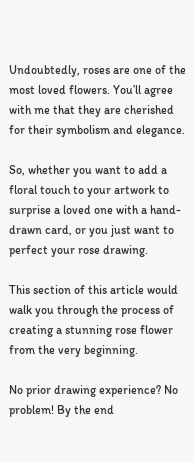Undoubtedly, roses are one of the most loved flowers. You’ll agree with me that they are cherished for their symbolism and elegance.

So, whether you want to add a floral touch to your artwork to surprise a loved one with a hand-drawn card, or you just want to perfect your rose drawing.

This section of this article would walk you through the process of creating a stunning rose flower from the very beginning.

No prior drawing experience? No problem! By the end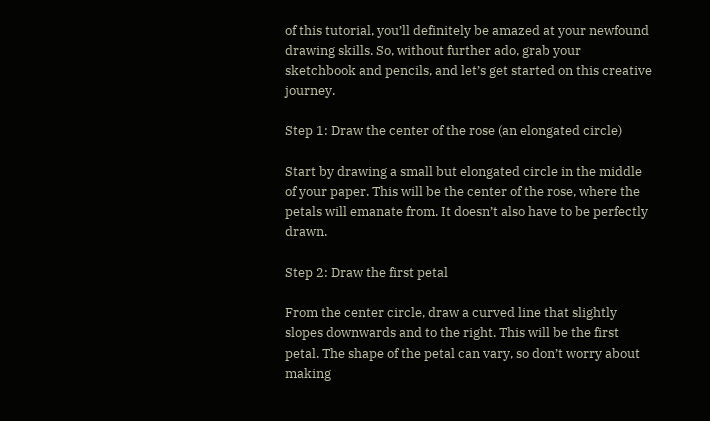of this tutorial, you’ll definitely be amazed at your newfound drawing skills. So, without further ado, grab your sketchbook and pencils, and let’s get started on this creative journey.

Step 1: Draw the center of the rose (an elongated circle)

Start by drawing a small but elongated circle in the middle of your paper. This will be the center of the rose, where the petals will emanate from. It doesn’t also have to be perfectly drawn.

Step 2: Draw the first petal

From the center circle, draw a curved line that slightly slopes downwards and to the right. This will be the first petal. The shape of the petal can vary, so don’t worry about making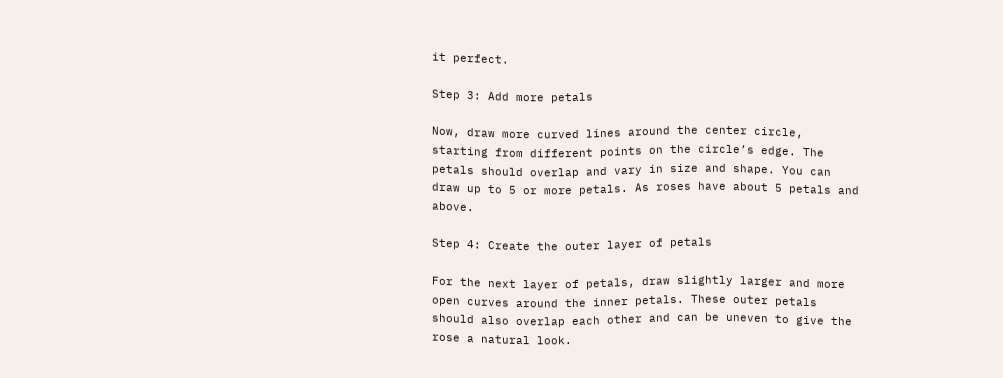it perfect.

Step 3: Add more petals

Now, draw more curved lines around the center circle, starting from different points on the circle’s edge. The petals should overlap and vary in size and shape. You can draw up to 5 or more petals. As roses have about 5 petals and above.

Step 4: Create the outer layer of petals

For the next layer of petals, draw slightly larger and more open curves around the inner petals. These outer petals should also overlap each other and can be uneven to give the rose a natural look.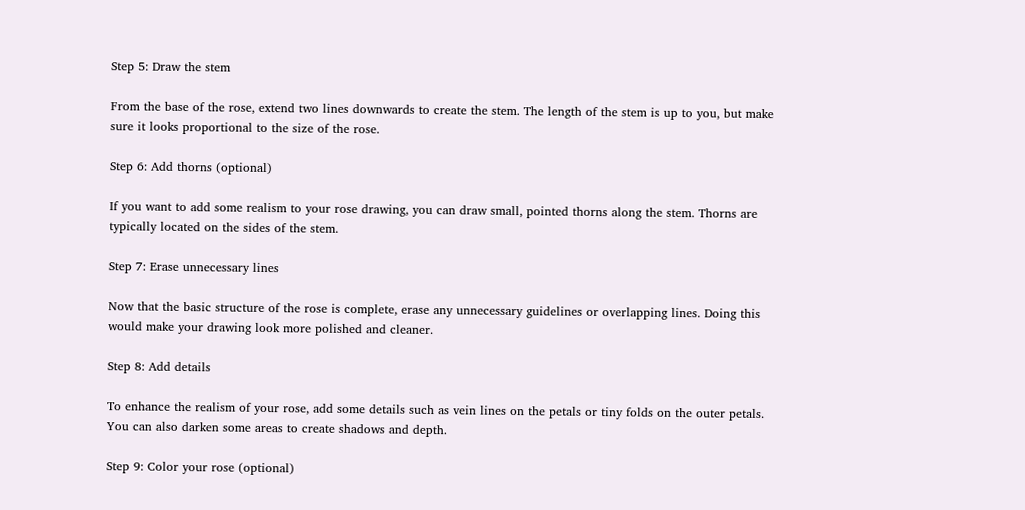Step 5: Draw the stem

From the base of the rose, extend two lines downwards to create the stem. The length of the stem is up to you, but make sure it looks proportional to the size of the rose.

Step 6: Add thorns (optional)

If you want to add some realism to your rose drawing, you can draw small, pointed thorns along the stem. Thorns are typically located on the sides of the stem.

Step 7: Erase unnecessary lines

Now that the basic structure of the rose is complete, erase any unnecessary guidelines or overlapping lines. Doing this would make your drawing look more polished and cleaner.

Step 8: Add details

To enhance the realism of your rose, add some details such as vein lines on the petals or tiny folds on the outer petals. You can also darken some areas to create shadows and depth.

Step 9: Color your rose (optional)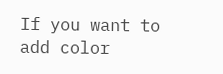If you want to add color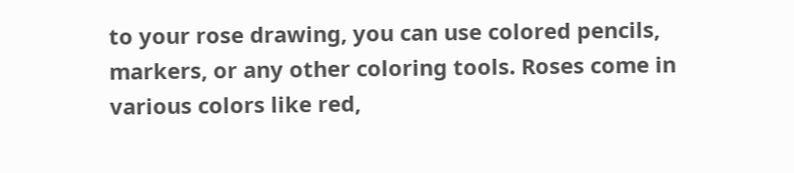to your rose drawing, you can use colored pencils, markers, or any other coloring tools. Roses come in various colors like red,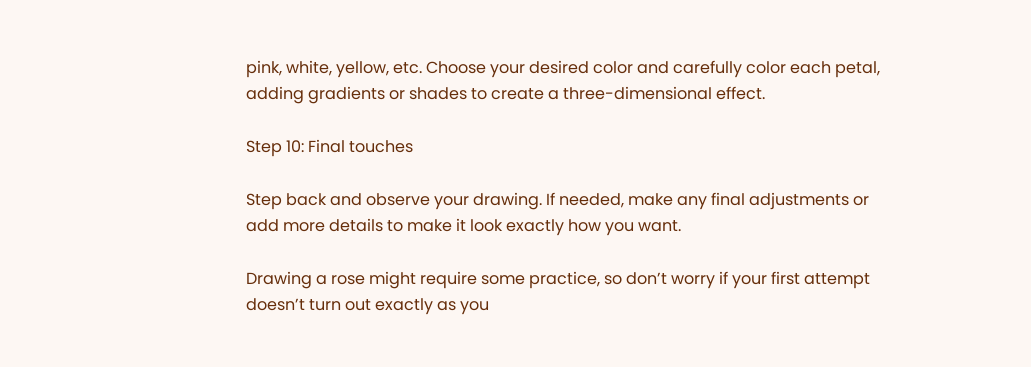pink, white, yellow, etc. Choose your desired color and carefully color each petal, adding gradients or shades to create a three-dimensional effect.

Step 10: Final touches

Step back and observe your drawing. If needed, make any final adjustments or add more details to make it look exactly how you want.

Drawing a rose might require some practice, so don’t worry if your first attempt doesn’t turn out exactly as you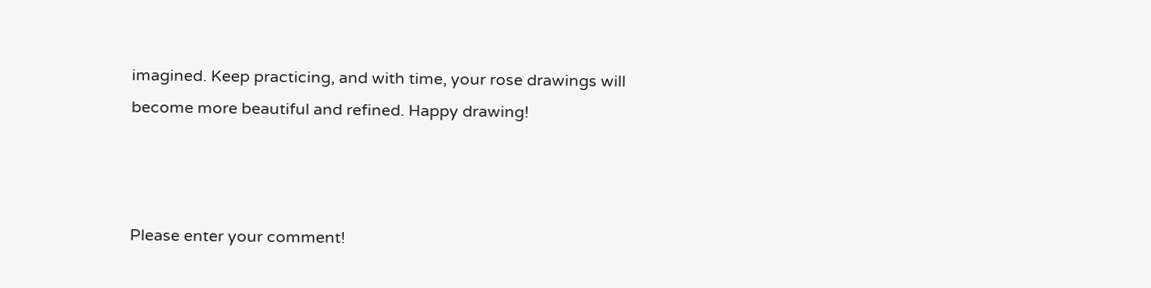imagined. Keep practicing, and with time, your rose drawings will become more beautiful and refined. Happy drawing!



Please enter your comment!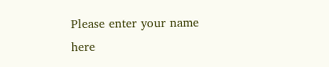Please enter your name here